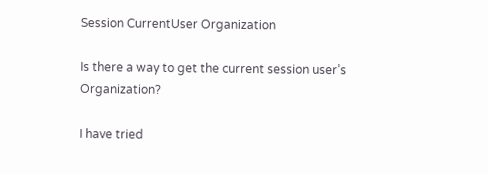Session CurrentUser Organization

Is there a way to get the current session user’s Organization?

I have tried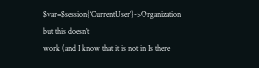$var=$session{‘CurrentUser’}->Organization but this doesn’t
work (and I know that it is not in Is there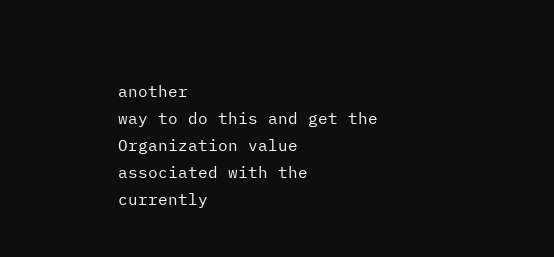another
way to do this and get the Organization value associated with the
currently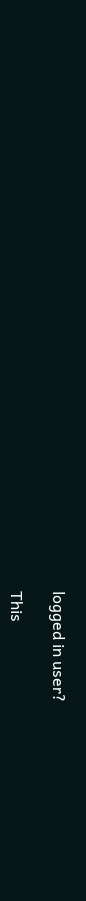logged in user?

This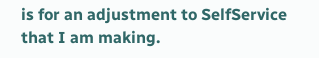is for an adjustment to SelfService that I am making.